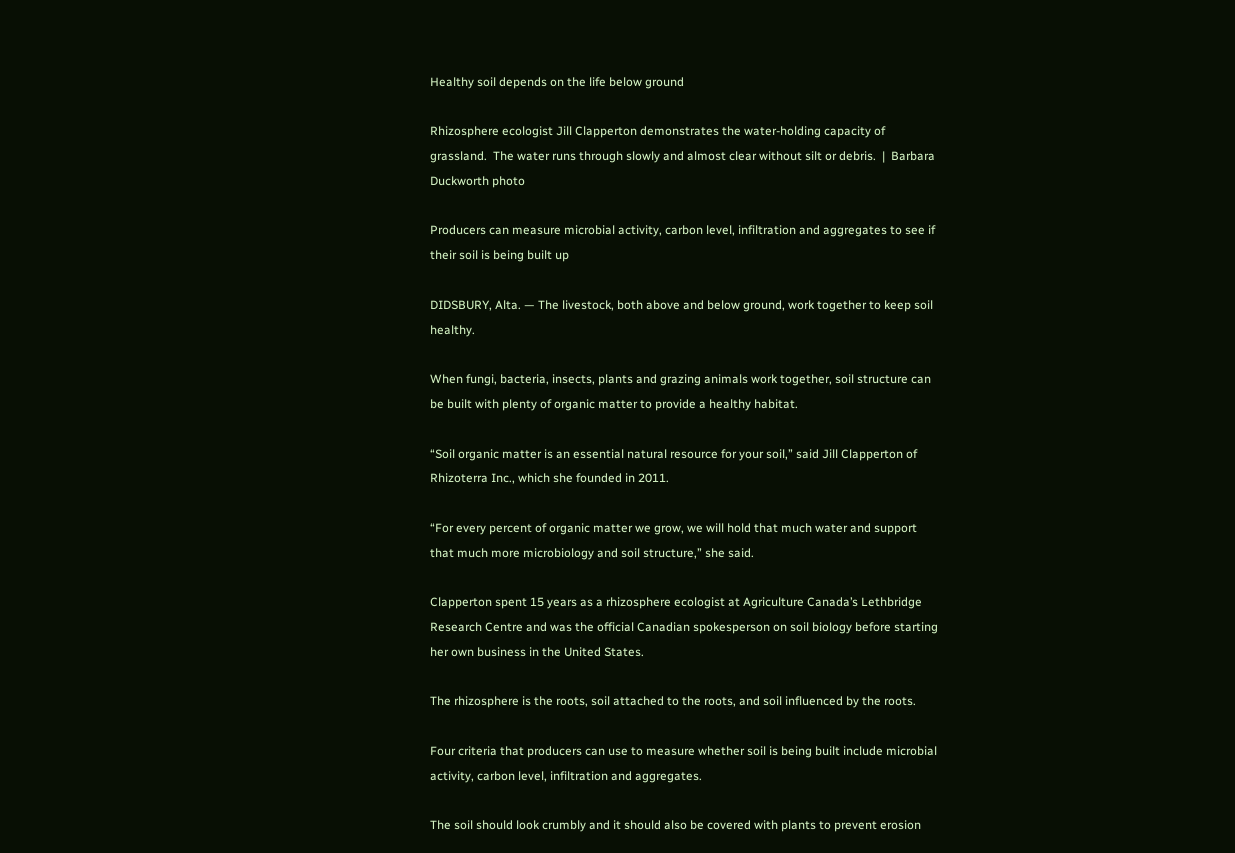Healthy soil depends on the life below ground

Rhizosphere ecologist Jill Clapperton demonstrates the water-holding capacity of grassland.  The water runs through slowly and almost clear without silt or debris.  |  Barbara Duckworth photo

Producers can measure microbial activity, carbon level, infiltration and aggregates to see if their soil is being built up

DIDSBURY, Alta. — The livestock, both above and below ground, work together to keep soil healthy.

When fungi, bacteria, insects, plants and grazing animals work together, soil structure can be built with plenty of organic matter to provide a healthy habitat.

“Soil organic matter is an essential natural resource for your soil,” said Jill Clapperton of Rhizoterra Inc., which she founded in 2011.

“For every percent of organic matter we grow, we will hold that much water and support that much more microbiology and soil structure,” she said.

Clapperton spent 15 years as a rhizosphere ecologist at Agriculture Canada’s Lethbridge Research Centre and was the official Canadian spokesperson on soil biology before starting her own business in the United States.

The rhizosphere is the roots, soil attached to the roots, and soil influenced by the roots.

Four criteria that producers can use to measure whether soil is being built include microbial activity, carbon level, infiltration and aggregates.

The soil should look crumbly and it should also be covered with plants to prevent erosion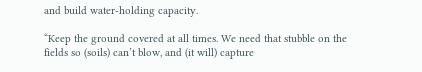and build water-holding capacity.

“Keep the ground covered at all times. We need that stubble on the fields so (soils) can’t blow, and (it will) capture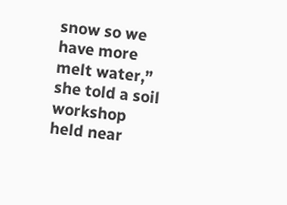snow so we have more melt water,” she told a soil workshop held near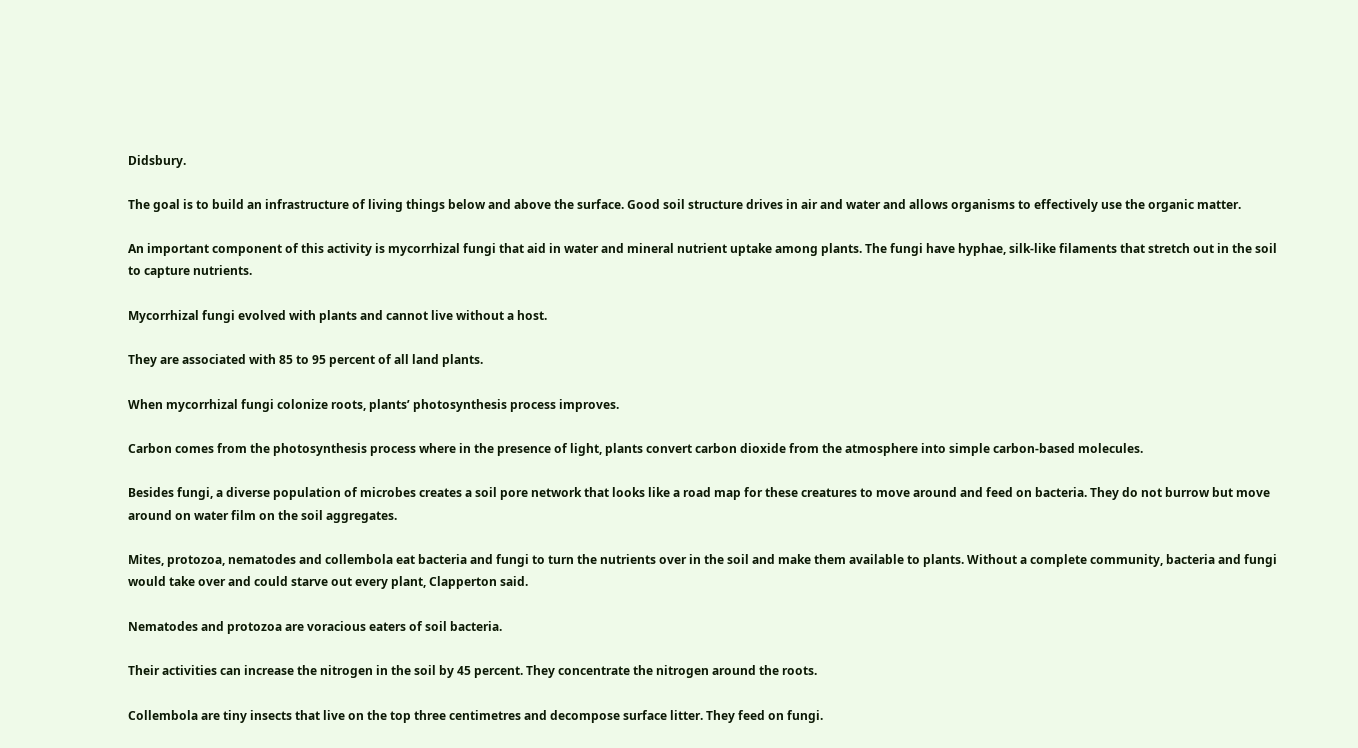Didsbury.

The goal is to build an infrastructure of living things below and above the surface. Good soil structure drives in air and water and allows organisms to effectively use the organic matter.

An important component of this activity is mycorrhizal fungi that aid in water and mineral nutrient uptake among plants. The fungi have hyphae, silk-like filaments that stretch out in the soil to capture nutrients.

Mycorrhizal fungi evolved with plants and cannot live without a host.

They are associated with 85 to 95 percent of all land plants.

When mycorrhizal fungi colonize roots, plants’ photosynthesis process improves.

Carbon comes from the photosynthesis process where in the presence of light, plants convert carbon dioxide from the atmosphere into simple carbon-based molecules.

Besides fungi, a diverse population of microbes creates a soil pore network that looks like a road map for these creatures to move around and feed on bacteria. They do not burrow but move around on water film on the soil aggregates.

Mites, protozoa, nematodes and collembola eat bacteria and fungi to turn the nutrients over in the soil and make them available to plants. Without a complete community, bacteria and fungi would take over and could starve out every plant, Clapperton said.

Nematodes and protozoa are voracious eaters of soil bacteria.

Their activities can increase the nitrogen in the soil by 45 percent. They concentrate the nitrogen around the roots.

Collembola are tiny insects that live on the top three centimetres and decompose surface litter. They feed on fungi.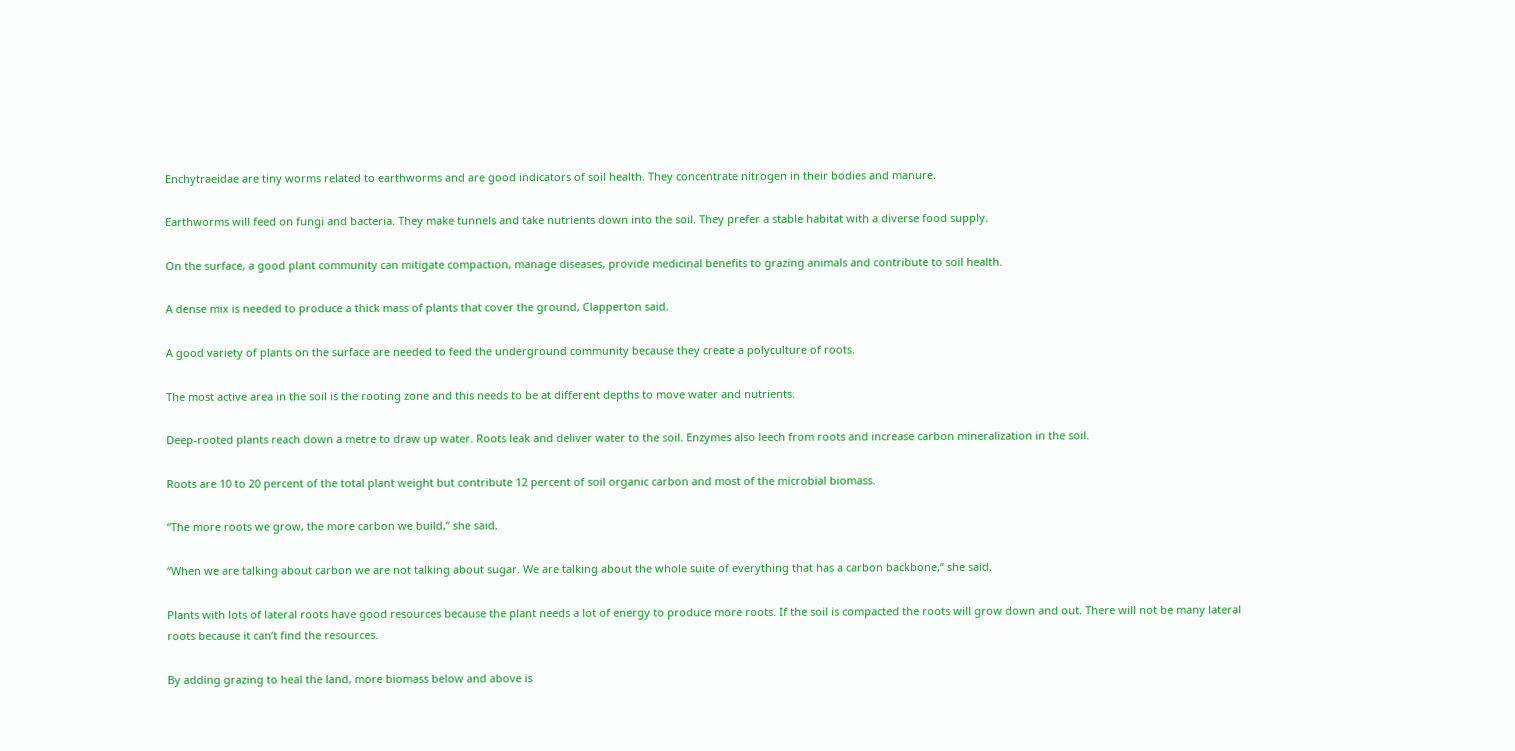Enchytraeidae are tiny worms related to earthworms and are good indicators of soil health. They concentrate nitrogen in their bodies and manure.

Earthworms will feed on fungi and bacteria. They make tunnels and take nutrients down into the soil. They prefer a stable habitat with a diverse food supply.

On the surface, a good plant community can mitigate compaction, manage diseases, provide medicinal benefits to grazing animals and contribute to soil health.

A dense mix is needed to produce a thick mass of plants that cover the ground, Clapperton said.

A good variety of plants on the surface are needed to feed the underground community because they create a polyculture of roots.

The most active area in the soil is the rooting zone and this needs to be at different depths to move water and nutrients.

Deep-rooted plants reach down a metre to draw up water. Roots leak and deliver water to the soil. Enzymes also leech from roots and increase carbon mineralization in the soil.

Roots are 10 to 20 percent of the total plant weight but contribute 12 percent of soil organic carbon and most of the microbial biomass.

“The more roots we grow, the more carbon we build,” she said.

“When we are talking about carbon we are not talking about sugar. We are talking about the whole suite of everything that has a carbon backbone,” she said.

Plants with lots of lateral roots have good resources because the plant needs a lot of energy to produce more roots. If the soil is compacted the roots will grow down and out. There will not be many lateral roots because it can’t find the resources.

By adding grazing to heal the land, more biomass below and above is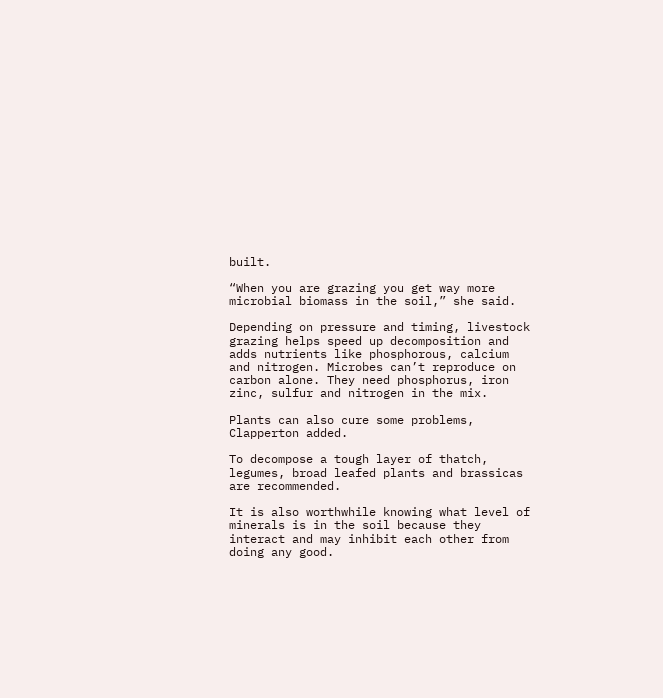built.

“When you are grazing you get way more microbial biomass in the soil,” she said.

Depending on pressure and timing, livestock grazing helps speed up decomposition and adds nutrients like phosphorous, calcium and nitrogen. Microbes can’t reproduce on carbon alone. They need phosphorus, iron zinc, sulfur and nitrogen in the mix.

Plants can also cure some problems, Clapperton added.

To decompose a tough layer of thatch, legumes, broad leafed plants and brassicas are recommended.

It is also worthwhile knowing what level of minerals is in the soil because they interact and may inhibit each other from doing any good.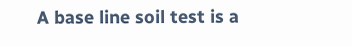A base line soil test is a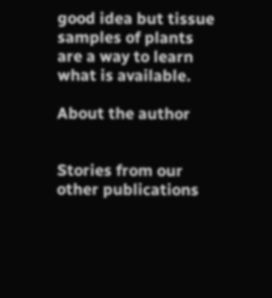good idea but tissue samples of plants are a way to learn what is available.

About the author


Stories from our other publications